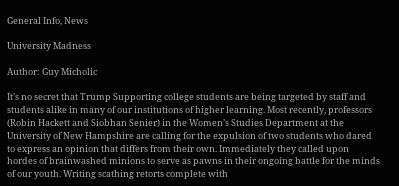General Info, News

University Madness

Author: Guy Micholic

It’s no secret that Trump Supporting college students are being targeted by staff and students alike in many of our institutions of higher learning. Most recently, professors (Robin Hackett and Siobhan Senier) in the Women’s Studies Department at the University of New Hampshire are calling for the expulsion of two students who dared to express an opinion that differs from their own. Immediately they called upon hordes of brainwashed minions to serve as pawns in their ongoing battle for the minds of our youth. Writing scathing retorts complete with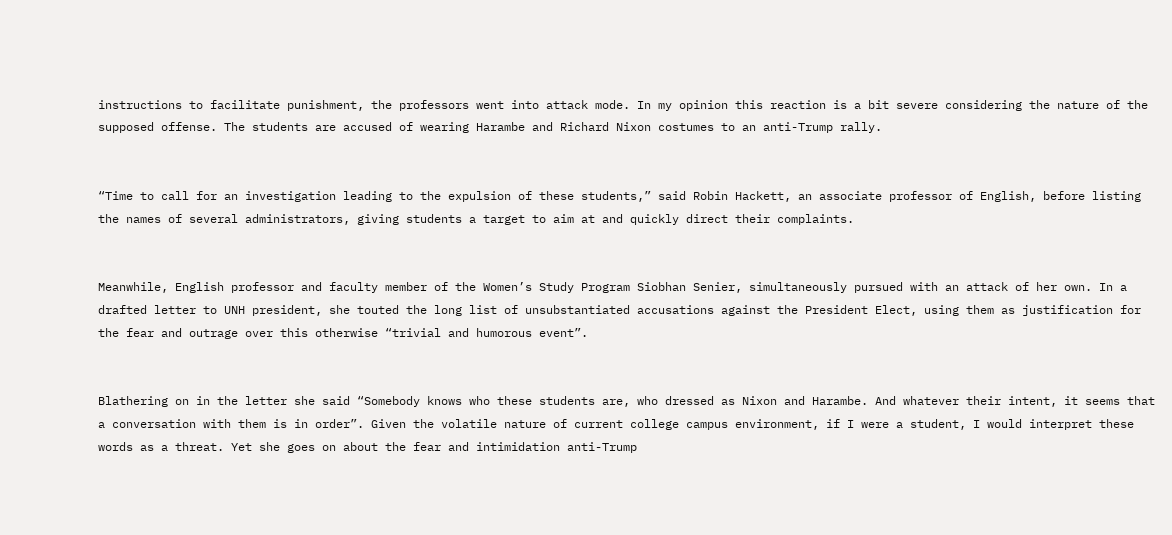instructions to facilitate punishment, the professors went into attack mode. In my opinion this reaction is a bit severe considering the nature of the supposed offense. The students are accused of wearing Harambe and Richard Nixon costumes to an anti-Trump rally.


“Time to call for an investigation leading to the expulsion of these students,” said Robin Hackett, an associate professor of English, before listing the names of several administrators, giving students a target to aim at and quickly direct their complaints.


Meanwhile, English professor and faculty member of the Women’s Study Program Siobhan Senier, simultaneously pursued with an attack of her own. In a drafted letter to UNH president, she touted the long list of unsubstantiated accusations against the President Elect, using them as justification for the fear and outrage over this otherwise “trivial and humorous event”.


Blathering on in the letter she said “Somebody knows who these students are, who dressed as Nixon and Harambe. And whatever their intent, it seems that a conversation with them is in order”. Given the volatile nature of current college campus environment, if I were a student, I would interpret these words as a threat. Yet she goes on about the fear and intimidation anti-Trump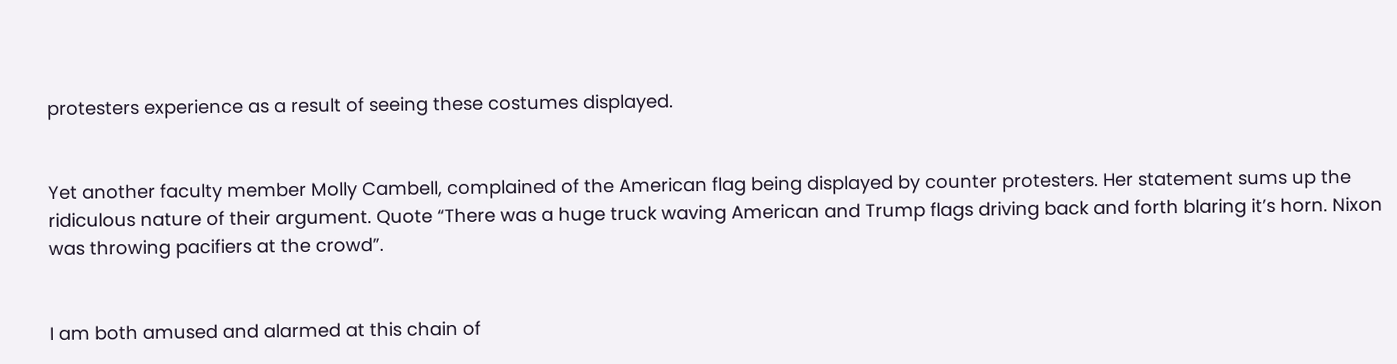protesters experience as a result of seeing these costumes displayed.


Yet another faculty member Molly Cambell, complained of the American flag being displayed by counter protesters. Her statement sums up the ridiculous nature of their argument. Quote “There was a huge truck waving American and Trump flags driving back and forth blaring it’s horn. Nixon was throwing pacifiers at the crowd”.


I am both amused and alarmed at this chain of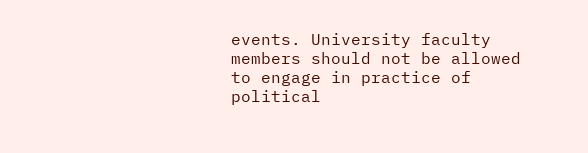events. University faculty members should not be allowed to engage in practice of political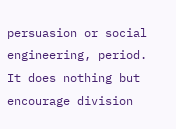persuasion or social engineering, period. It does nothing but encourage division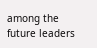among the future leaders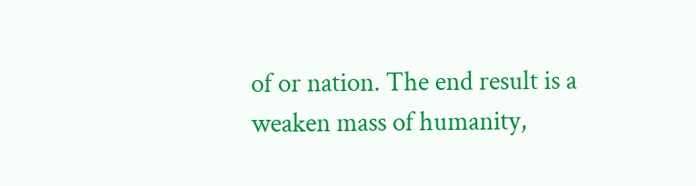of or nation. The end result is a weaken mass of humanity,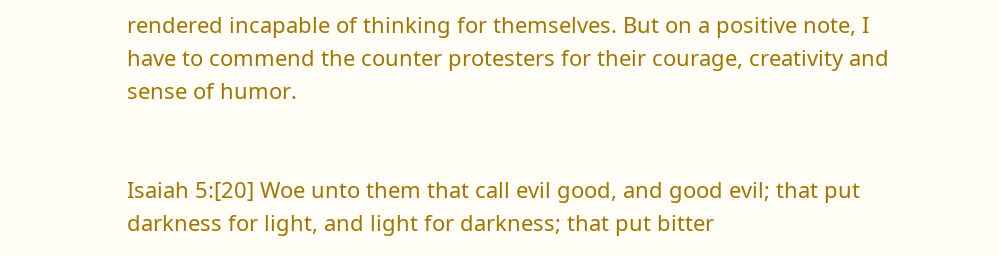rendered incapable of thinking for themselves. But on a positive note, I have to commend the counter protesters for their courage, creativity and sense of humor.


Isaiah 5:[20] Woe unto them that call evil good, and good evil; that put darkness for light, and light for darkness; that put bitter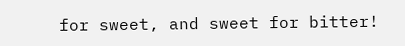for sweet, and sweet for bitter!